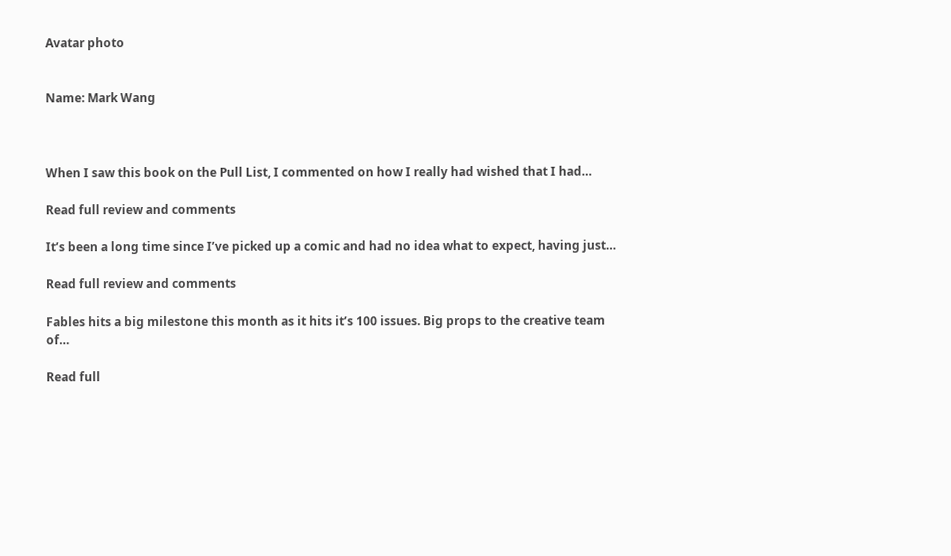Avatar photo


Name: Mark Wang



When I saw this book on the Pull List, I commented on how I really had wished that I had…

Read full review and comments

It’s been a long time since I’ve picked up a comic and had no idea what to expect, having just…

Read full review and comments

Fables hits a big milestone this month as it hits it’s 100 issues. Big props to the creative team of…

Read full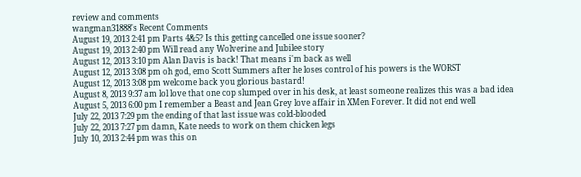review and comments
wangman31888's Recent Comments
August 19, 2013 2:41 pm Parts 4&5? Is this getting cancelled one issue sooner?
August 19, 2013 2:40 pm Will read any Wolverine and Jubilee story
August 12, 2013 3:10 pm Alan Davis is back! That means i'm back as well
August 12, 2013 3:08 pm oh god, emo Scott Summers after he loses control of his powers is the WORST
August 12, 2013 3:08 pm welcome back you glorious bastard!
August 8, 2013 9:37 am lol love that one cop slumped over in his desk, at least someone realizes this was a bad idea
August 5, 2013 6:00 pm I remember a Beast and Jean Grey love affair in XMen Forever. It did not end well
July 22, 2013 7:29 pm the ending of that last issue was cold-blooded
July 22, 2013 7:27 pm damn, Kate needs to work on them chicken legs
July 10, 2013 2:44 pm was this on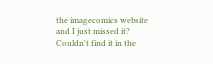the imagecomics website and I just missed it? Couldn't find it in the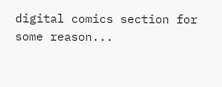digital comics section for some reason...